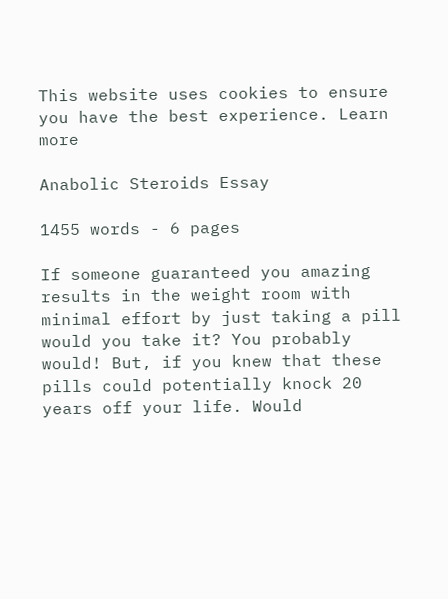This website uses cookies to ensure you have the best experience. Learn more

Anabolic Steroids Essay

1455 words - 6 pages

If someone guaranteed you amazing results in the weight room with minimal effort by just taking a pill would you take it? You probably would! But, if you knew that these pills could potentially knock 20 years off your life. Would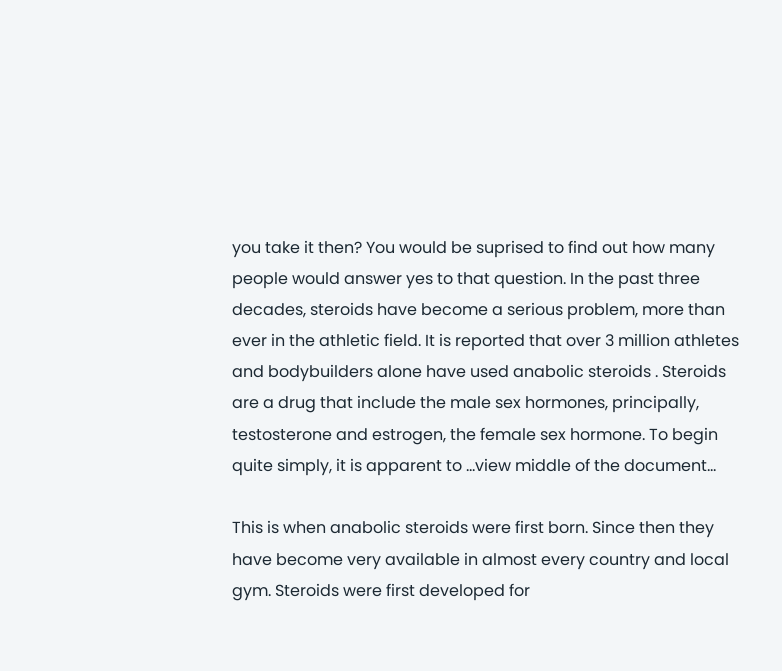you take it then? You would be suprised to find out how many people would answer yes to that question. In the past three decades, steroids have become a serious problem, more than ever in the athletic field. It is reported that over 3 million athletes and bodybuilders alone have used anabolic steroids . Steroids are a drug that include the male sex hormones, principally, testosterone and estrogen, the female sex hormone. To begin quite simply, it is apparent to ...view middle of the document...

This is when anabolic steroids were first born. Since then they have become very available in almost every country and local gym. Steroids were first developed for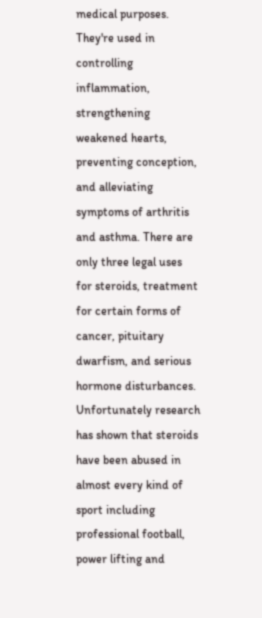medical purposes. They're used in controlling inflammation, strengthening weakened hearts, preventing conception, and alleviating symptoms of arthritis and asthma. There are only three legal uses for steroids, treatment for certain forms of cancer, pituitary dwarfism, and serious hormone disturbances. Unfortunately research has shown that steroids have been abused in almost every kind of sport including professional football, power lifting and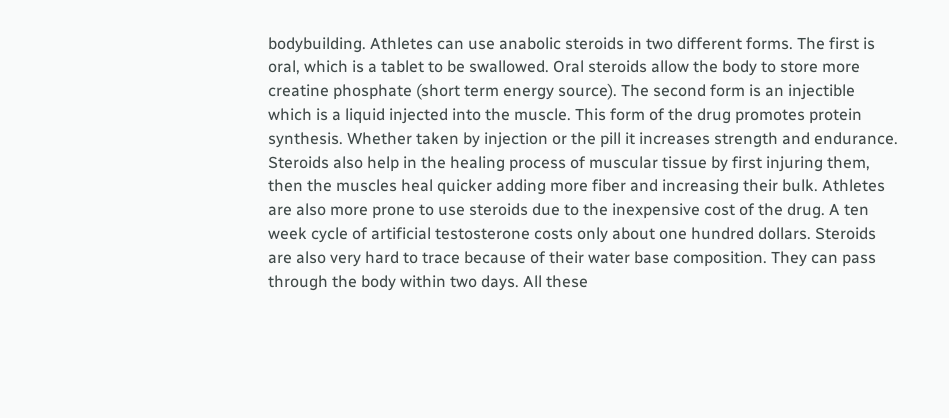bodybuilding. Athletes can use anabolic steroids in two different forms. The first is oral, which is a tablet to be swallowed. Oral steroids allow the body to store more creatine phosphate (short term energy source). The second form is an injectible which is a liquid injected into the muscle. This form of the drug promotes protein synthesis. Whether taken by injection or the pill it increases strength and endurance. Steroids also help in the healing process of muscular tissue by first injuring them, then the muscles heal quicker adding more fiber and increasing their bulk. Athletes are also more prone to use steroids due to the inexpensive cost of the drug. A ten week cycle of artificial testosterone costs only about one hundred dollars. Steroids are also very hard to trace because of their water base composition. They can pass through the body within two days. All these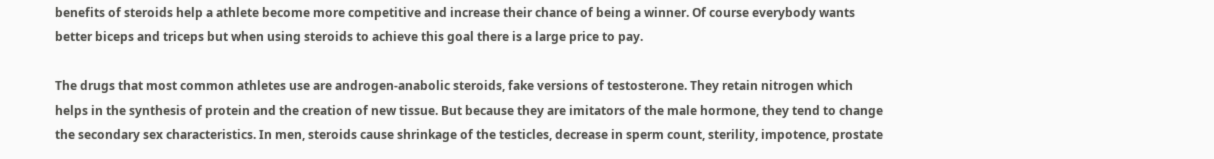benefits of steroids help a athlete become more competitive and increase their chance of being a winner. Of course everybody wants better biceps and triceps but when using steroids to achieve this goal there is a large price to pay.

The drugs that most common athletes use are androgen-anabolic steroids, fake versions of testosterone. They retain nitrogen which helps in the synthesis of protein and the creation of new tissue. But because they are imitators of the male hormone, they tend to change the secondary sex characteristics. In men, steroids cause shrinkage of the testicles, decrease in sperm count, sterility, impotence, prostate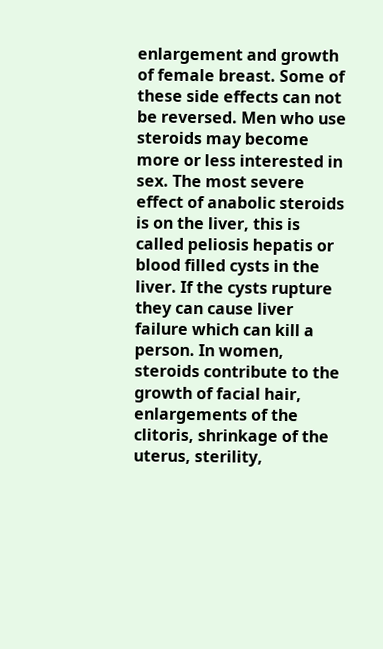enlargement and growth of female breast. Some of these side effects can not be reversed. Men who use steroids may become more or less interested in sex. The most severe effect of anabolic steroids is on the liver, this is called peliosis hepatis or blood filled cysts in the liver. If the cysts rupture they can cause liver failure which can kill a person. In women, steroids contribute to the growth of facial hair, enlargements of the clitoris, shrinkage of the uterus, sterility,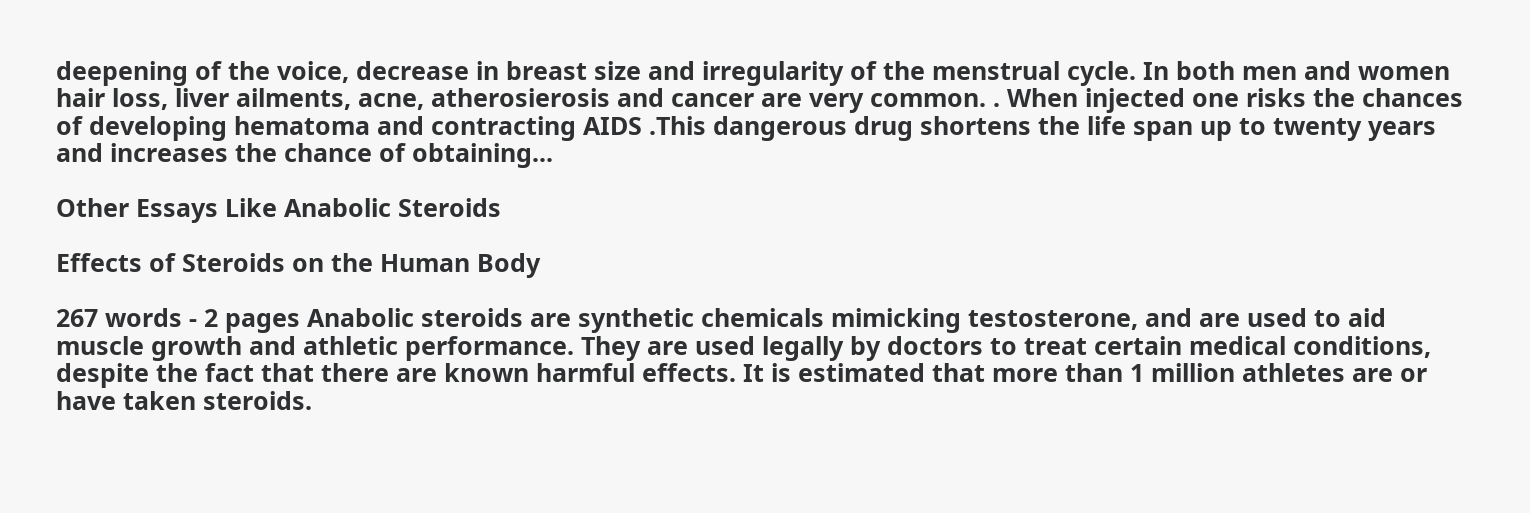deepening of the voice, decrease in breast size and irregularity of the menstrual cycle. In both men and women hair loss, liver ailments, acne, atherosierosis and cancer are very common. . When injected one risks the chances of developing hematoma and contracting AIDS .This dangerous drug shortens the life span up to twenty years and increases the chance of obtaining...

Other Essays Like Anabolic Steroids

Effects of Steroids on the Human Body

267 words - 2 pages Anabolic steroids are synthetic chemicals mimicking testosterone, and are used to aid muscle growth and athletic performance. They are used legally by doctors to treat certain medical conditions, despite the fact that there are known harmful effects. It is estimated that more than 1 million athletes are or have taken steroids.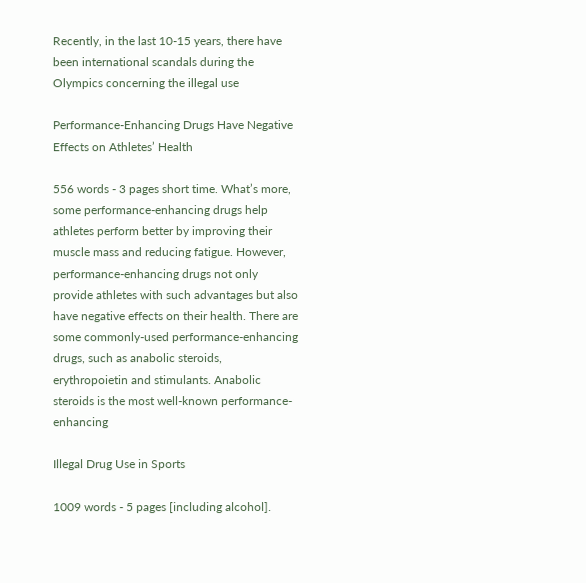Recently, in the last 10-15 years, there have been international scandals during the Olympics concerning the illegal use

Performance-Enhancing Drugs Have Negative Effects on Athletes’ Health

556 words - 3 pages short time. What’s more, some performance-enhancing drugs help athletes perform better by improving their muscle mass and reducing fatigue. However, performance-enhancing drugs not only provide athletes with such advantages but also have negative effects on their health. There are some commonly-used performance-enhancing drugs, such as anabolic steroids, erythropoietin and stimulants. Anabolic steroids is the most well-known performance-enhancing

Illegal Drug Use in Sports

1009 words - 5 pages [including alcohol].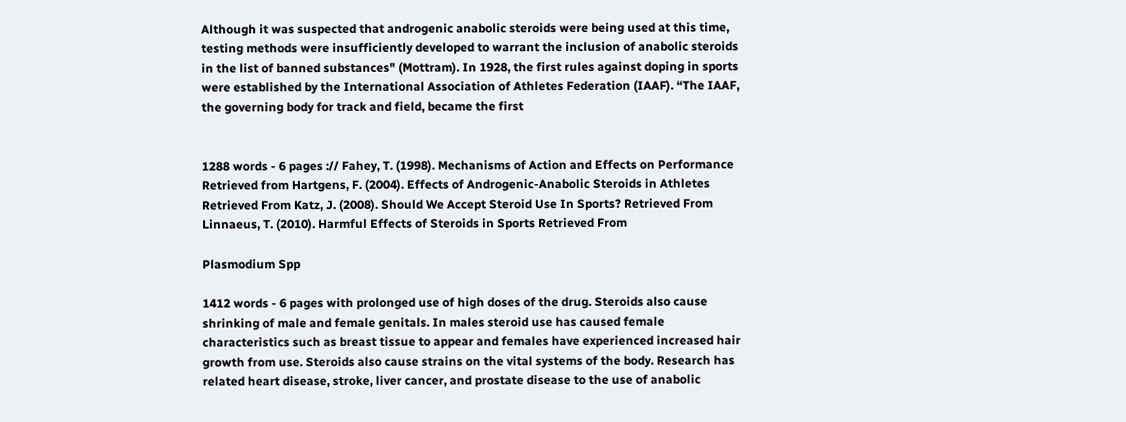Although it was suspected that androgenic anabolic steroids were being used at this time, testing methods were insufficiently developed to warrant the inclusion of anabolic steroids in the list of banned substances" (Mottram). In 1928, the first rules against doping in sports were established by the International Association of Athletes Federation (IAAF). “The IAAF, the governing body for track and field, became the first


1288 words - 6 pages :// Fahey, T. (1998). Mechanisms of Action and Effects on Performance Retrieved from Hartgens, F. (2004). Effects of Androgenic-Anabolic Steroids in Athletes Retrieved From Katz, J. (2008). Should We Accept Steroid Use In Sports? Retrieved From Linnaeus, T. (2010). Harmful Effects of Steroids in Sports Retrieved From

Plasmodium Spp

1412 words - 6 pages with prolonged use of high doses of the drug. Steroids also cause shrinking of male and female genitals. In males steroid use has caused female characteristics such as breast tissue to appear and females have experienced increased hair growth from use. Steroids also cause strains on the vital systems of the body. Research has related heart disease, stroke, liver cancer, and prostate disease to the use of anabolic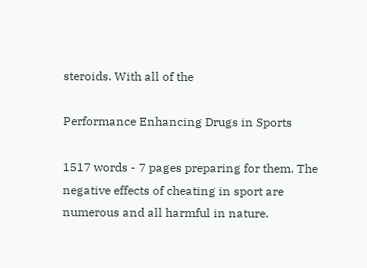steroids. With all of the

Performance Enhancing Drugs in Sports

1517 words - 7 pages preparing for them. The negative effects of cheating in sport are numerous and all harmful in nature.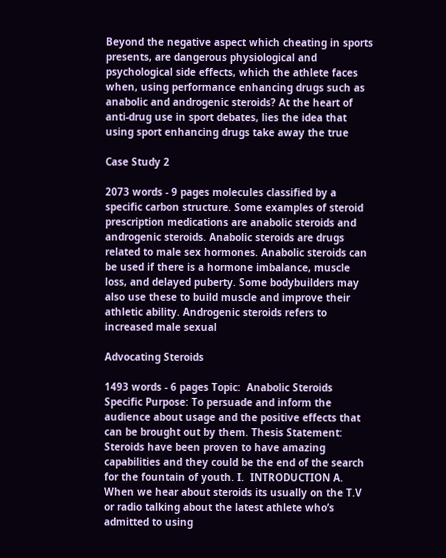Beyond the negative aspect which cheating in sports presents, are dangerous physiological and psychological side effects, which the athlete faces when, using performance enhancing drugs such as anabolic and androgenic steroids? At the heart of anti-drug use in sport debates, lies the idea that using sport enhancing drugs take away the true

Case Study 2

2073 words - 9 pages molecules classified by a specific carbon structure. Some examples of steroid prescription medications are anabolic steroids and androgenic steroids. Anabolic steroids are drugs related to male sex hormones. Anabolic steroids can be used if there is a hormone imbalance, muscle loss, and delayed puberty. Some bodybuilders may also use these to build muscle and improve their athletic ability. Androgenic steroids refers to increased male sexual

Advocating Steroids

1493 words - 6 pages Topic:  Anabolic Steroids Specific Purpose: To persuade and inform the audience about usage and the positive effects that can be brought out by them. Thesis Statement: Steroids have been proven to have amazing capabilities and they could be the end of the search for the fountain of youth. I.  INTRODUCTION A.  When we hear about steroids its usually on the T.V or radio talking about the latest athlete who’s admitted to using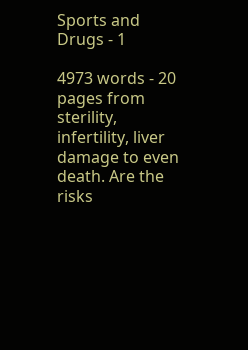Sports and Drugs - 1

4973 words - 20 pages from sterility, infertility, liver damage to even death. Are the risks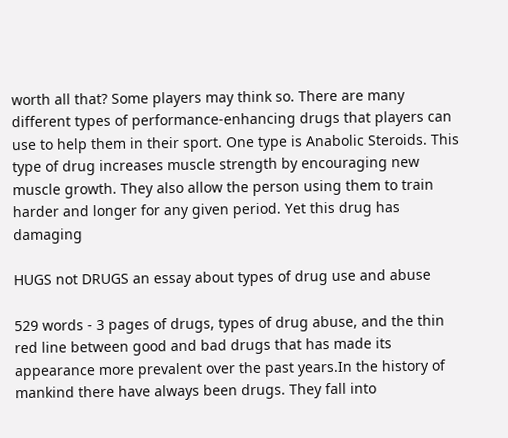worth all that? Some players may think so. There are many different types of performance-enhancing drugs that players can use to help them in their sport. One type is Anabolic Steroids. This type of drug increases muscle strength by encouraging new muscle growth. They also allow the person using them to train harder and longer for any given period. Yet this drug has damaging

HUGS not DRUGS an essay about types of drug use and abuse

529 words - 3 pages of drugs, types of drug abuse, and the thin red line between good and bad drugs that has made its appearance more prevalent over the past years.In the history of mankind there have always been drugs. They fall into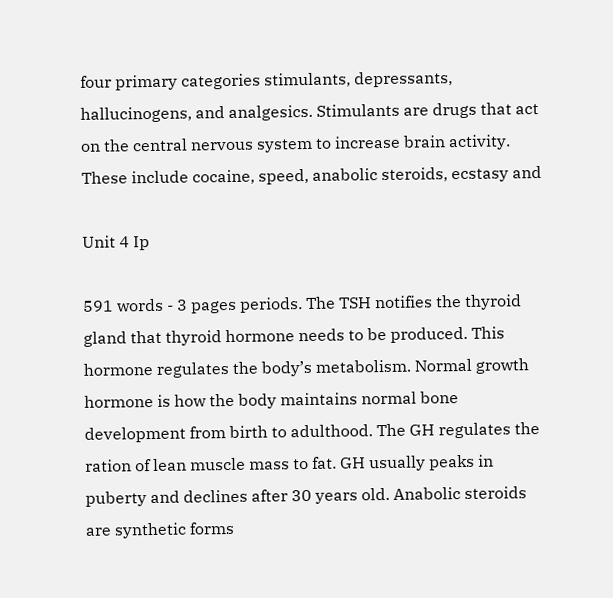four primary categories stimulants, depressants, hallucinogens, and analgesics. Stimulants are drugs that act on the central nervous system to increase brain activity. These include cocaine, speed, anabolic steroids, ecstasy and

Unit 4 Ip

591 words - 3 pages periods. The TSH notifies the thyroid gland that thyroid hormone needs to be produced. This hormone regulates the body’s metabolism. Normal growth hormone is how the body maintains normal bone development from birth to adulthood. The GH regulates the ration of lean muscle mass to fat. GH usually peaks in puberty and declines after 30 years old. Anabolic steroids are synthetic forms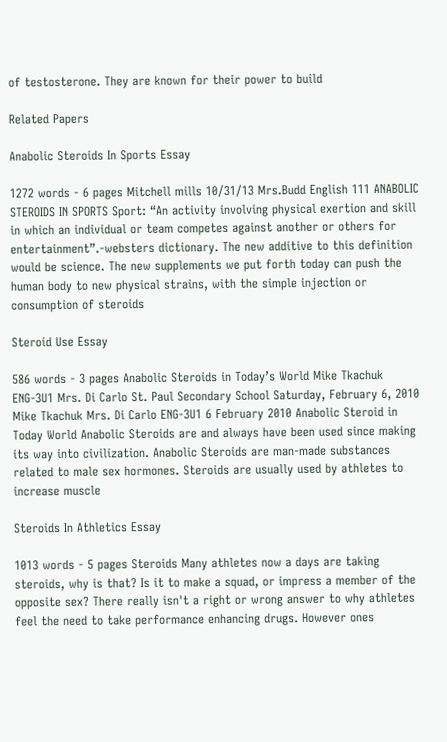of testosterone. They are known for their power to build

Related Papers

Anabolic Steroids In Sports Essay

1272 words - 6 pages Mitchell mills 10/31/13 Mrs.Budd English 111 ANABOLIC STEROIDS IN SPORTS Sport: “An activity involving physical exertion and skill in which an individual or team competes against another or others for entertainment”.-websters dictionary. The new additive to this definition would be science. The new supplements we put forth today can push the human body to new physical strains, with the simple injection or consumption of steroids

Steroid Use Essay

586 words - 3 pages Anabolic Steroids in Today’s World Mike Tkachuk ENG-3U1 Mrs. Di Carlo St. Paul Secondary School Saturday, February 6, 2010 Mike Tkachuk Mrs. Di Carlo ENG-3U1 6 February 2010 Anabolic Steroid in Today World Anabolic Steroids are and always have been used since making its way into civilization. Anabolic Steroids are man-made substances related to male sex hormones. Steroids are usually used by athletes to increase muscle

Steroids In Athletics Essay

1013 words - 5 pages Steroids Many athletes now a days are taking steroids, why is that? Is it to make a squad, or impress a member of the opposite sex? There really isn't a right or wrong answer to why athletes feel the need to take performance enhancing drugs. However ones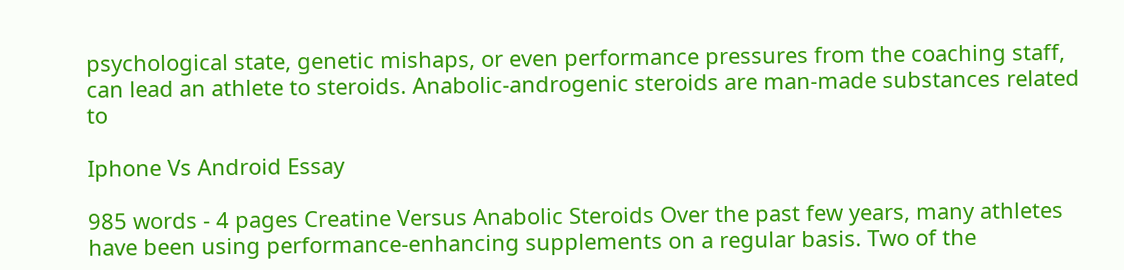psychological state, genetic mishaps, or even performance pressures from the coaching staff, can lead an athlete to steroids. Anabolic-androgenic steroids are man-made substances related to

Iphone Vs Android Essay

985 words - 4 pages Creatine Versus Anabolic Steroids Over the past few years, many athletes have been using performance-enhancing supplements on a regular basis. Two of the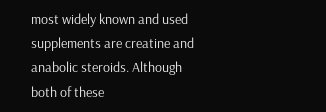most widely known and used supplements are creatine and anabolic steroids. Although both of these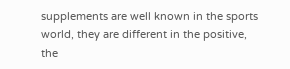supplements are well known in the sports world, they are different in the positive, the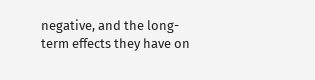negative, and the long-term effects they have on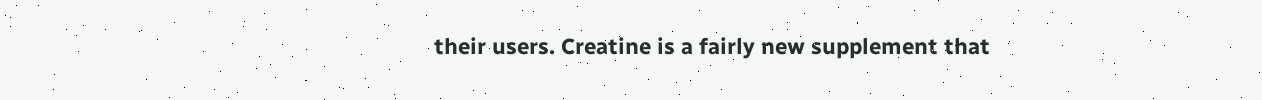their users. Creatine is a fairly new supplement that